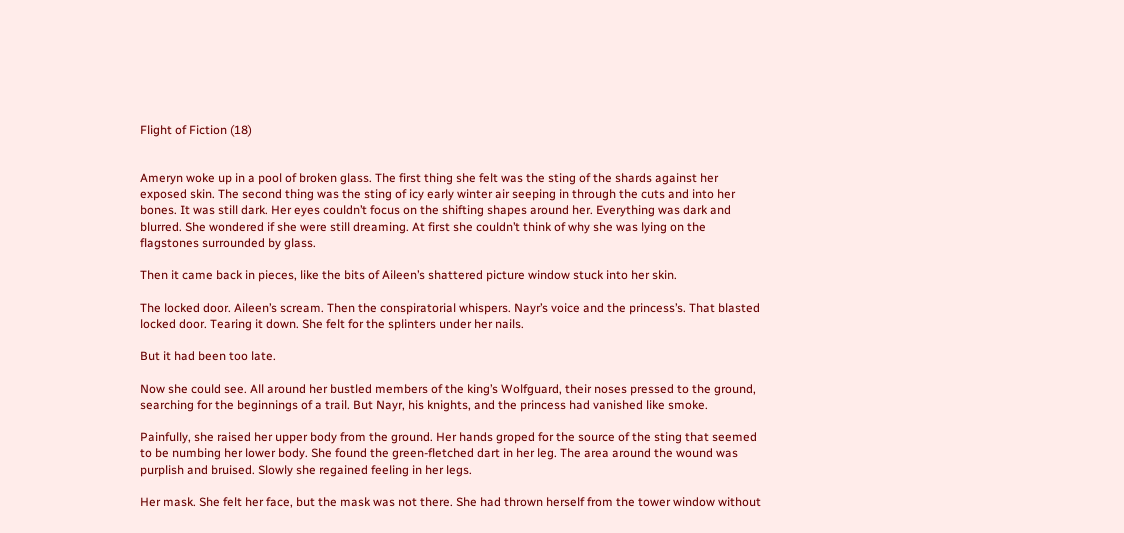Flight of Fiction (18)


Ameryn woke up in a pool of broken glass. The first thing she felt was the sting of the shards against her exposed skin. The second thing was the sting of icy early winter air seeping in through the cuts and into her bones. It was still dark. Her eyes couldn’t focus on the shifting shapes around her. Everything was dark and blurred. She wondered if she were still dreaming. At first she couldn’t think of why she was lying on the flagstones surrounded by glass.

Then it came back in pieces, like the bits of Aileen’s shattered picture window stuck into her skin.

The locked door. Aileen’s scream. Then the conspiratorial whispers. Nayr’s voice and the princess’s. That blasted locked door. Tearing it down. She felt for the splinters under her nails.

But it had been too late.

Now she could see. All around her bustled members of the king’s Wolfguard, their noses pressed to the ground, searching for the beginnings of a trail. But Nayr, his knights, and the princess had vanished like smoke.

Painfully, she raised her upper body from the ground. Her hands groped for the source of the sting that seemed to be numbing her lower body. She found the green-fletched dart in her leg. The area around the wound was purplish and bruised. Slowly she regained feeling in her legs.

Her mask. She felt her face, but the mask was not there. She had thrown herself from the tower window without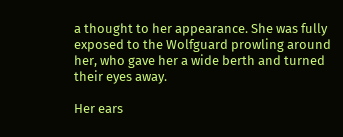a thought to her appearance. She was fully exposed to the Wolfguard prowling around her, who gave her a wide berth and turned their eyes away.

Her ears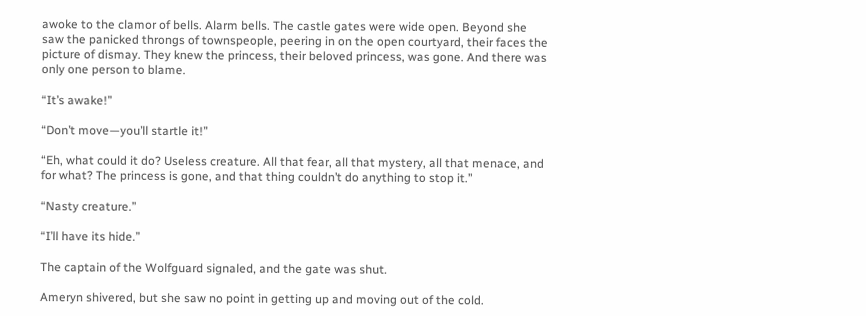awoke to the clamor of bells. Alarm bells. The castle gates were wide open. Beyond she saw the panicked throngs of townspeople, peering in on the open courtyard, their faces the picture of dismay. They knew the princess, their beloved princess, was gone. And there was only one person to blame.

“It’s awake!”

“Don’t move—you’ll startle it!”

“Eh, what could it do? Useless creature. All that fear, all that mystery, all that menace, and for what? The princess is gone, and that thing couldn’t do anything to stop it.”

“Nasty creature.”

“I’ll have its hide.”

The captain of the Wolfguard signaled, and the gate was shut.

Ameryn shivered, but she saw no point in getting up and moving out of the cold.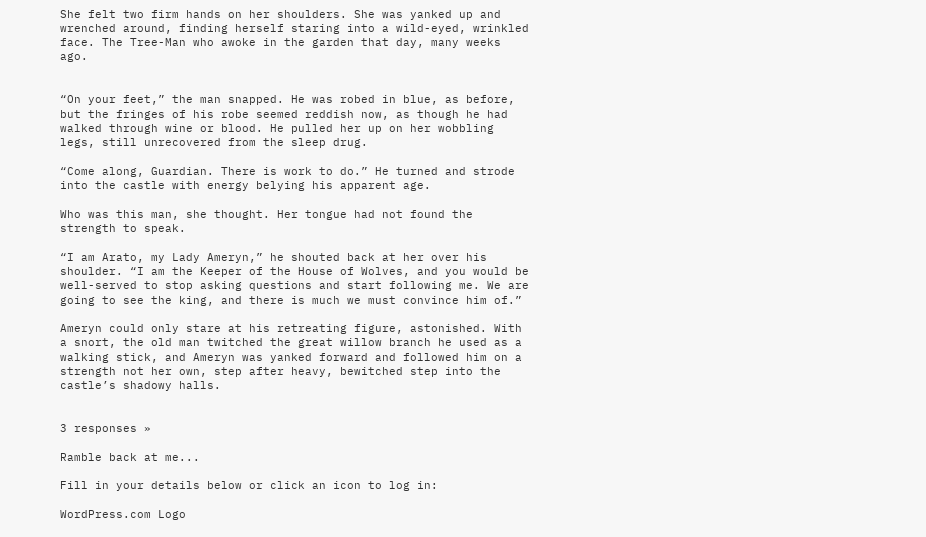She felt two firm hands on her shoulders. She was yanked up and wrenched around, finding herself staring into a wild-eyed, wrinkled face. The Tree-Man who awoke in the garden that day, many weeks ago.


“On your feet,” the man snapped. He was robed in blue, as before, but the fringes of his robe seemed reddish now, as though he had walked through wine or blood. He pulled her up on her wobbling legs, still unrecovered from the sleep drug.

“Come along, Guardian. There is work to do.” He turned and strode into the castle with energy belying his apparent age.

Who was this man, she thought. Her tongue had not found the strength to speak.

“I am Arato, my Lady Ameryn,” he shouted back at her over his shoulder. “I am the Keeper of the House of Wolves, and you would be well-served to stop asking questions and start following me. We are going to see the king, and there is much we must convince him of.”

Ameryn could only stare at his retreating figure, astonished. With a snort, the old man twitched the great willow branch he used as a walking stick, and Ameryn was yanked forward and followed him on a strength not her own, step after heavy, bewitched step into the castle’s shadowy halls.


3 responses »

Ramble back at me...

Fill in your details below or click an icon to log in:

WordPress.com Logo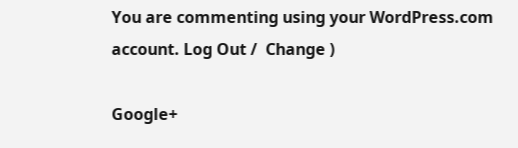You are commenting using your WordPress.com account. Log Out /  Change )

Google+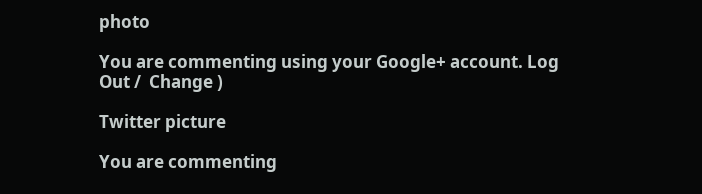photo

You are commenting using your Google+ account. Log Out /  Change )

Twitter picture

You are commenting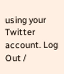using your Twitter account. Log Out /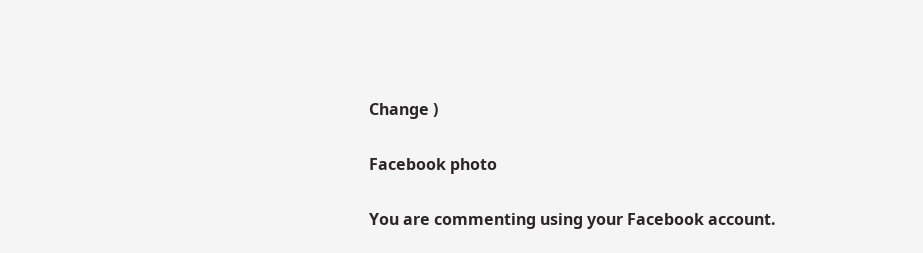Change )

Facebook photo

You are commenting using your Facebook account.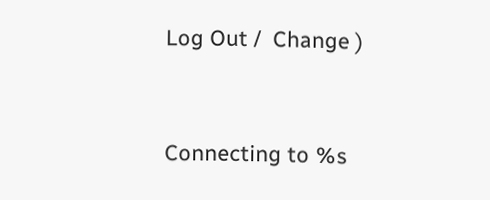Log Out /  Change )


Connecting to %s